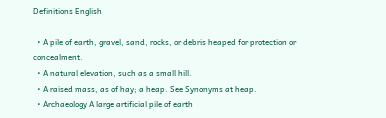Definitions English

  • A pile of earth, gravel, sand, rocks, or debris heaped for protection or concealment.
  • A natural elevation, such as a small hill.
  • A raised mass, as of hay; a heap. See Synonyms at heap.
  • Archaeology A large artificial pile of earth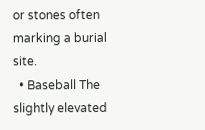or stones often marking a burial site.
  • Baseball The slightly elevated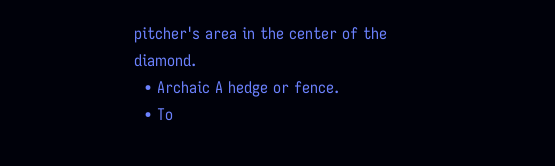pitcher's area in the center of the diamond.
  • Archaic A hedge or fence.
  • To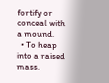fortify or conceal with a mound.
  • To heap into a raised mass.